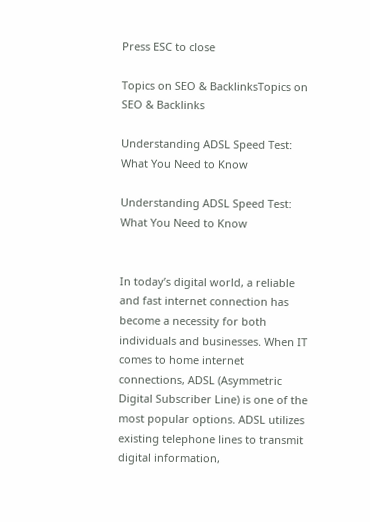Press ESC to close

Topics on SEO & BacklinksTopics on SEO & Backlinks

Understanding ADSL Speed Test: What You Need to Know

Understanding ADSL Speed Test: What You Need to Know


In today’s digital world, a reliable and fast internet connection has become a necessity for both individuals and businesses. When IT comes to home internet connections, ADSL (Asymmetric Digital Subscriber Line) is one of the most popular options. ADSL utilizes existing telephone lines to transmit digital information,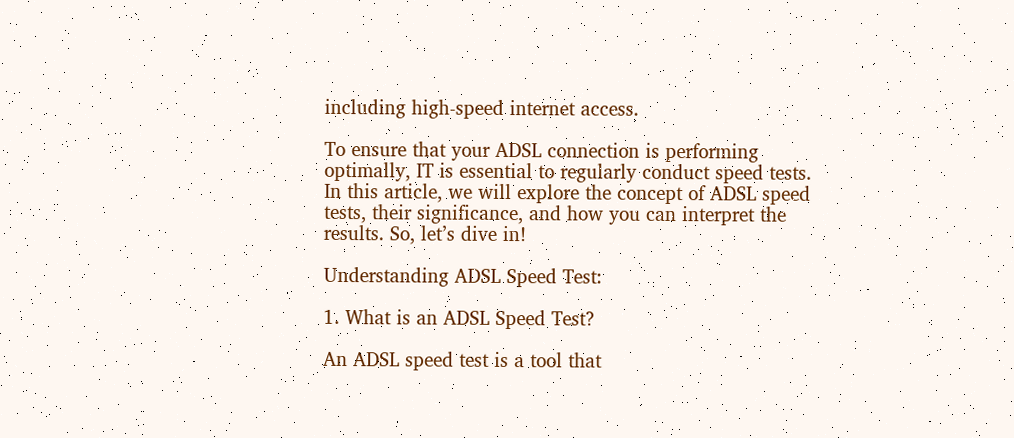including high-speed internet access.

To ensure that your ADSL connection is performing optimally, IT is essential to regularly conduct speed tests. In this article, we will explore the concept of ADSL speed tests, their significance, and how you can interpret the results. So, let’s dive in!

Understanding ADSL Speed Test:

1. What is an ADSL Speed Test?

An ADSL speed test is a tool that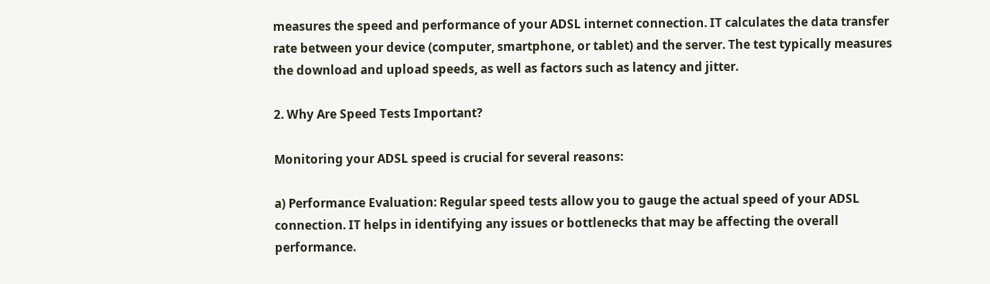measures the speed and performance of your ADSL internet connection. IT calculates the data transfer rate between your device (computer, smartphone, or tablet) and the server. The test typically measures the download and upload speeds, as well as factors such as latency and jitter.

2. Why Are Speed Tests Important?

Monitoring your ADSL speed is crucial for several reasons:

a) Performance Evaluation: Regular speed tests allow you to gauge the actual speed of your ADSL connection. IT helps in identifying any issues or bottlenecks that may be affecting the overall performance.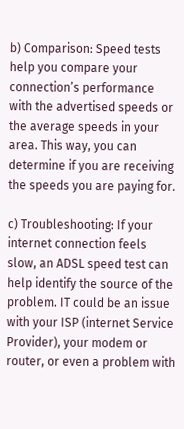b) Comparison: Speed tests help you compare your connection’s performance with the advertised speeds or the average speeds in your area. This way, you can determine if you are receiving the speeds you are paying for.

c) Troubleshooting: If your internet connection feels slow, an ADSL speed test can help identify the source of the problem. IT could be an issue with your ISP (internet Service Provider), your modem or router, or even a problem with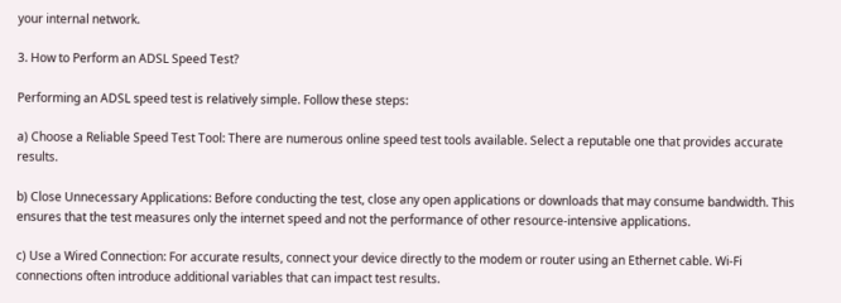your internal network.

3. How to Perform an ADSL Speed Test?

Performing an ADSL speed test is relatively simple. Follow these steps:

a) Choose a Reliable Speed Test Tool: There are numerous online speed test tools available. Select a reputable one that provides accurate results.

b) Close Unnecessary Applications: Before conducting the test, close any open applications or downloads that may consume bandwidth. This ensures that the test measures only the internet speed and not the performance of other resource-intensive applications.

c) Use a Wired Connection: For accurate results, connect your device directly to the modem or router using an Ethernet cable. Wi-Fi connections often introduce additional variables that can impact test results.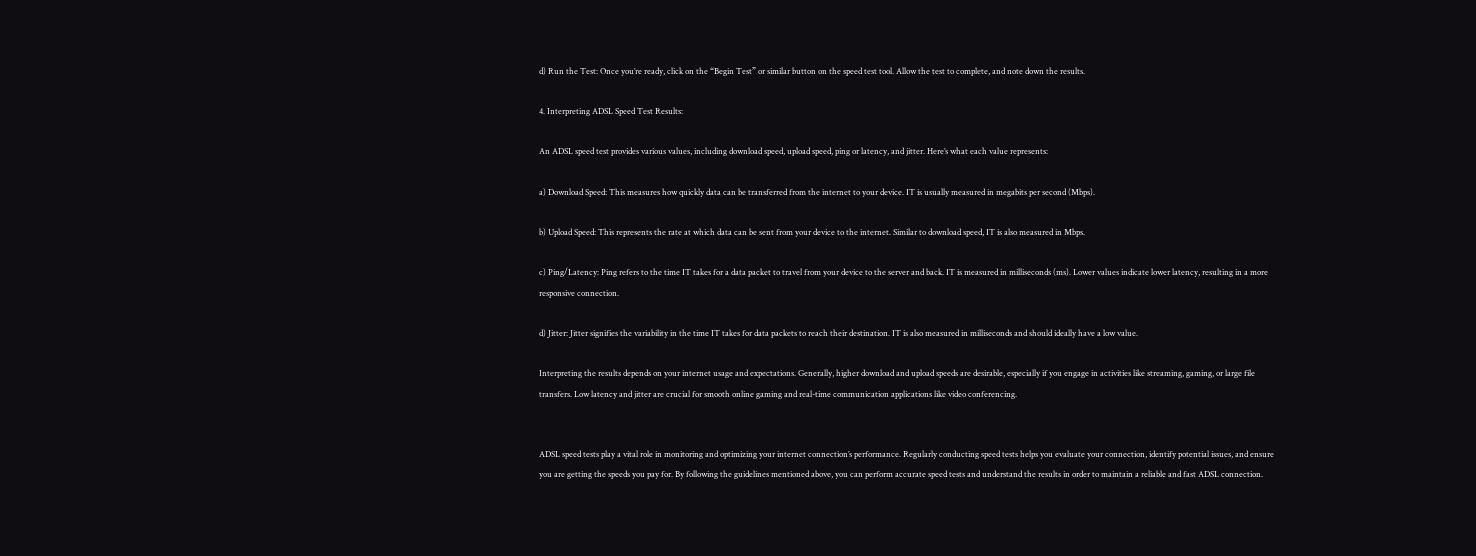d) Run the Test: Once you’re ready, click on the “Begin Test” or similar button on the speed test tool. Allow the test to complete, and note down the results.

4. Interpreting ADSL Speed Test Results:

An ADSL speed test provides various values, including download speed, upload speed, ping or latency, and jitter. Here’s what each value represents:

a) Download Speed: This measures how quickly data can be transferred from the internet to your device. IT is usually measured in megabits per second (Mbps).

b) Upload Speed: This represents the rate at which data can be sent from your device to the internet. Similar to download speed, IT is also measured in Mbps.

c) Ping/Latency: Ping refers to the time IT takes for a data packet to travel from your device to the server and back. IT is measured in milliseconds (ms). Lower values indicate lower latency, resulting in a more responsive connection.

d) Jitter: Jitter signifies the variability in the time IT takes for data packets to reach their destination. IT is also measured in milliseconds and should ideally have a low value.

Interpreting the results depends on your internet usage and expectations. Generally, higher download and upload speeds are desirable, especially if you engage in activities like streaming, gaming, or large file transfers. Low latency and jitter are crucial for smooth online gaming and real-time communication applications like video conferencing.


ADSL speed tests play a vital role in monitoring and optimizing your internet connection’s performance. Regularly conducting speed tests helps you evaluate your connection, identify potential issues, and ensure you are getting the speeds you pay for. By following the guidelines mentioned above, you can perform accurate speed tests and understand the results in order to maintain a reliable and fast ADSL connection.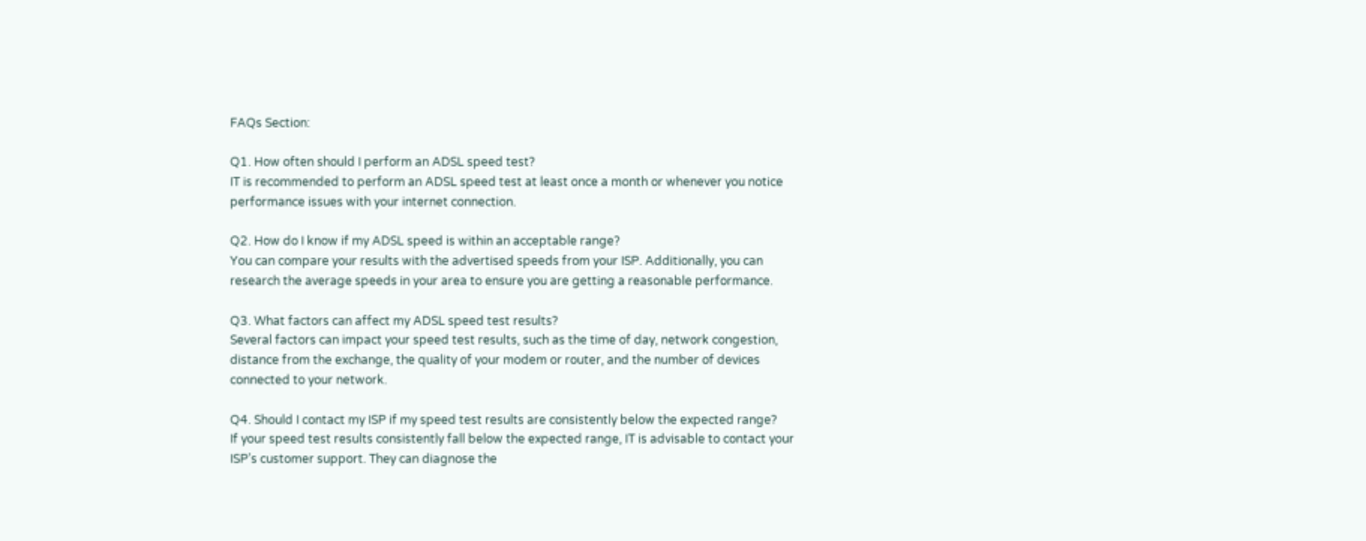FAQs Section:

Q1. How often should I perform an ADSL speed test?
IT is recommended to perform an ADSL speed test at least once a month or whenever you notice performance issues with your internet connection.

Q2. How do I know if my ADSL speed is within an acceptable range?
You can compare your results with the advertised speeds from your ISP. Additionally, you can research the average speeds in your area to ensure you are getting a reasonable performance.

Q3. What factors can affect my ADSL speed test results?
Several factors can impact your speed test results, such as the time of day, network congestion, distance from the exchange, the quality of your modem or router, and the number of devices connected to your network.

Q4. Should I contact my ISP if my speed test results are consistently below the expected range?
If your speed test results consistently fall below the expected range, IT is advisable to contact your ISP’s customer support. They can diagnose the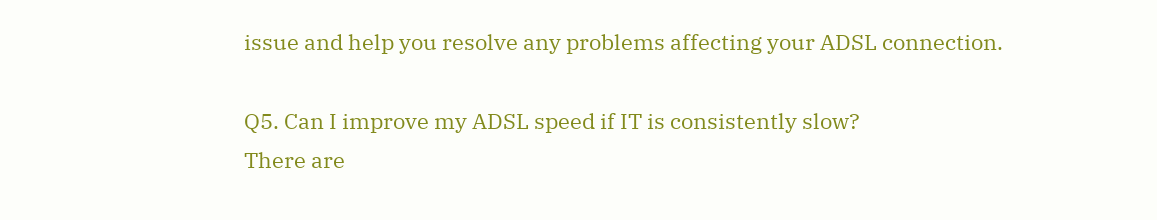issue and help you resolve any problems affecting your ADSL connection.

Q5. Can I improve my ADSL speed if IT is consistently slow?
There are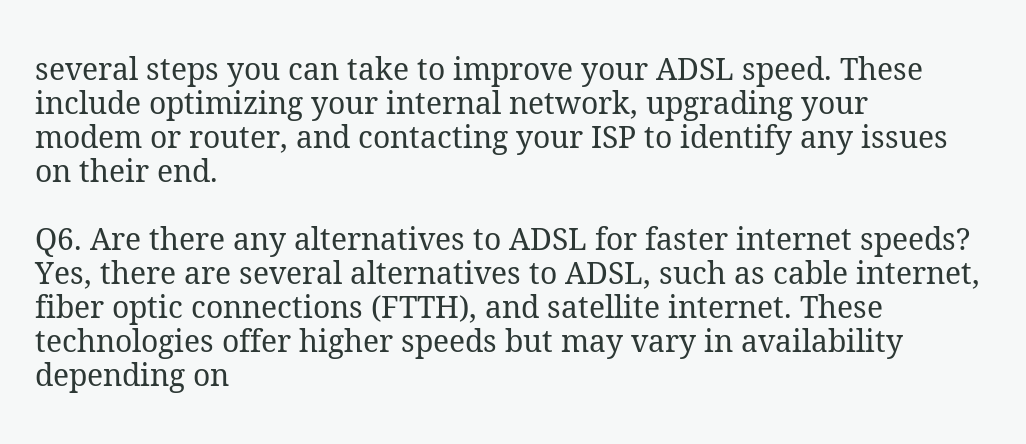several steps you can take to improve your ADSL speed. These include optimizing your internal network, upgrading your modem or router, and contacting your ISP to identify any issues on their end.

Q6. Are there any alternatives to ADSL for faster internet speeds?
Yes, there are several alternatives to ADSL, such as cable internet, fiber optic connections (FTTH), and satellite internet. These technologies offer higher speeds but may vary in availability depending on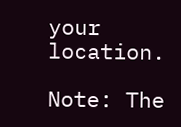your location.

Note: The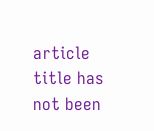article title has not been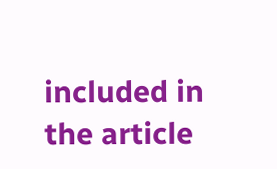included in the article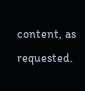content, as requested.